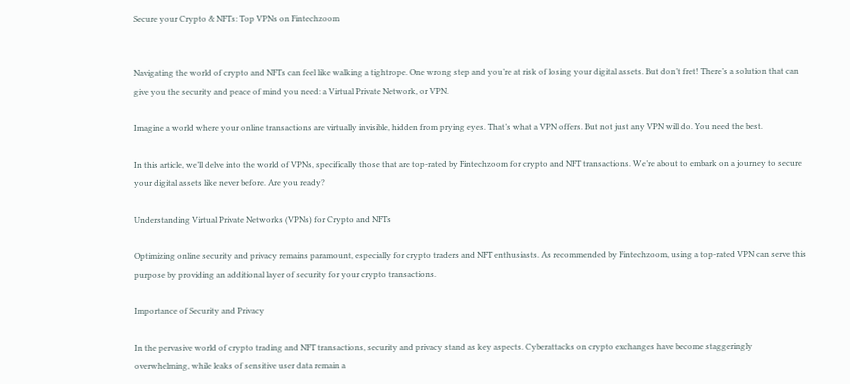Secure your Crypto & NFTs: Top VPNs on Fintechzoom


Navigating the world of crypto and NFTs can feel like walking a tightrope. One wrong step and you’re at risk of losing your digital assets. But don’t fret! There’s a solution that can give you the security and peace of mind you need: a Virtual Private Network, or VPN.

Imagine a world where your online transactions are virtually invisible, hidden from prying eyes. That’s what a VPN offers. But not just any VPN will do. You need the best.

In this article, we’ll delve into the world of VPNs, specifically those that are top-rated by Fintechzoom for crypto and NFT transactions. We’re about to embark on a journey to secure your digital assets like never before. Are you ready?

Understanding Virtual Private Networks (VPNs) for Crypto and NFTs

Optimizing online security and privacy remains paramount, especially for crypto traders and NFT enthusiasts. As recommended by Fintechzoom, using a top-rated VPN can serve this purpose by providing an additional layer of security for your crypto transactions.

Importance of Security and Privacy

In the pervasive world of crypto trading and NFT transactions, security and privacy stand as key aspects. Cyberattacks on crypto exchanges have become staggeringly overwhelming, while leaks of sensitive user data remain a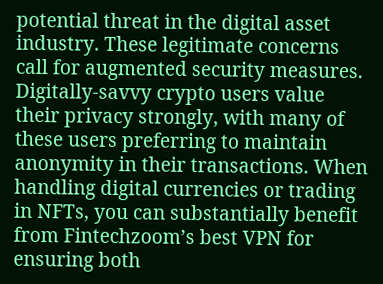potential threat in the digital asset industry. These legitimate concerns call for augmented security measures. Digitally-savvy crypto users value their privacy strongly, with many of these users preferring to maintain anonymity in their transactions. When handling digital currencies or trading in NFTs, you can substantially benefit from Fintechzoom’s best VPN for ensuring both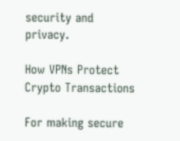security and privacy.

How VPNs Protect Crypto Transactions

For making secure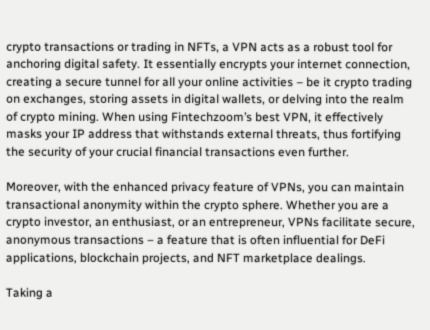crypto transactions or trading in NFTs, a VPN acts as a robust tool for anchoring digital safety. It essentially encrypts your internet connection, creating a secure tunnel for all your online activities – be it crypto trading on exchanges, storing assets in digital wallets, or delving into the realm of crypto mining. When using Fintechzoom’s best VPN, it effectively masks your IP address that withstands external threats, thus fortifying the security of your crucial financial transactions even further.

Moreover, with the enhanced privacy feature of VPNs, you can maintain transactional anonymity within the crypto sphere. Whether you are a crypto investor, an enthusiast, or an entrepreneur, VPNs facilitate secure, anonymous transactions – a feature that is often influential for DeFi applications, blockchain projects, and NFT marketplace dealings.

Taking a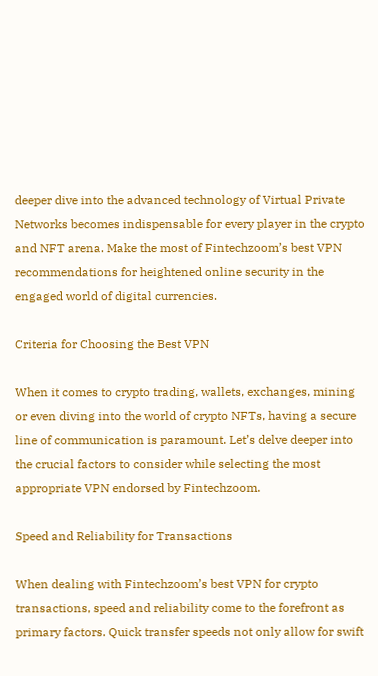deeper dive into the advanced technology of Virtual Private Networks becomes indispensable for every player in the crypto and NFT arena. Make the most of Fintechzoom’s best VPN recommendations for heightened online security in the engaged world of digital currencies.

Criteria for Choosing the Best VPN

When it comes to crypto trading, wallets, exchanges, mining or even diving into the world of crypto NFTs, having a secure line of communication is paramount. Let’s delve deeper into the crucial factors to consider while selecting the most appropriate VPN endorsed by Fintechzoom.

Speed and Reliability for Transactions

When dealing with Fintechzoom’s best VPN for crypto transactions, speed and reliability come to the forefront as primary factors. Quick transfer speeds not only allow for swift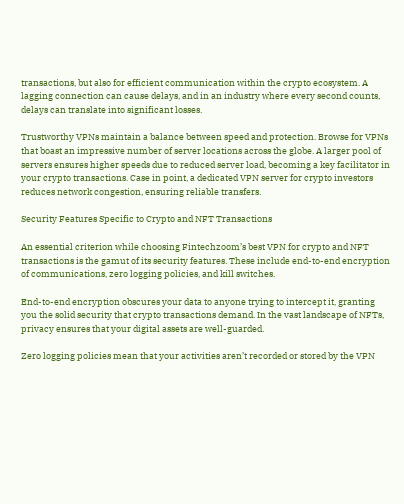transactions, but also for efficient communication within the crypto ecosystem. A lagging connection can cause delays, and in an industry where every second counts, delays can translate into significant losses.

Trustworthy VPNs maintain a balance between speed and protection. Browse for VPNs that boast an impressive number of server locations across the globe. A larger pool of servers ensures higher speeds due to reduced server load, becoming a key facilitator in your crypto transactions. Case in point, a dedicated VPN server for crypto investors reduces network congestion, ensuring reliable transfers.

Security Features Specific to Crypto and NFT Transactions

An essential criterion while choosing Fintechzoom’s best VPN for crypto and NFT transactions is the gamut of its security features. These include end-to-end encryption of communications, zero logging policies, and kill switches.

End-to-end encryption obscures your data to anyone trying to intercept it, granting you the solid security that crypto transactions demand. In the vast landscape of NFTs, privacy ensures that your digital assets are well-guarded.

Zero logging policies mean that your activities aren’t recorded or stored by the VPN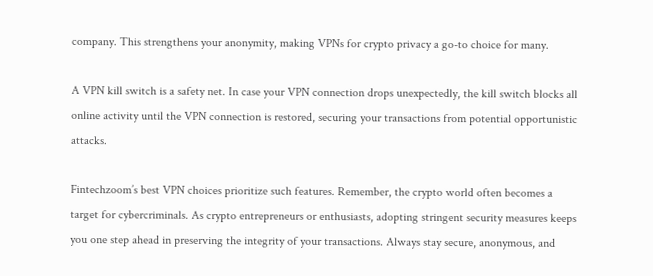company. This strengthens your anonymity, making VPNs for crypto privacy a go-to choice for many.

A VPN kill switch is a safety net. In case your VPN connection drops unexpectedly, the kill switch blocks all online activity until the VPN connection is restored, securing your transactions from potential opportunistic attacks.

Fintechzoom’s best VPN choices prioritize such features. Remember, the crypto world often becomes a target for cybercriminals. As crypto entrepreneurs or enthusiasts, adopting stringent security measures keeps you one step ahead in preserving the integrity of your transactions. Always stay secure, anonymous, and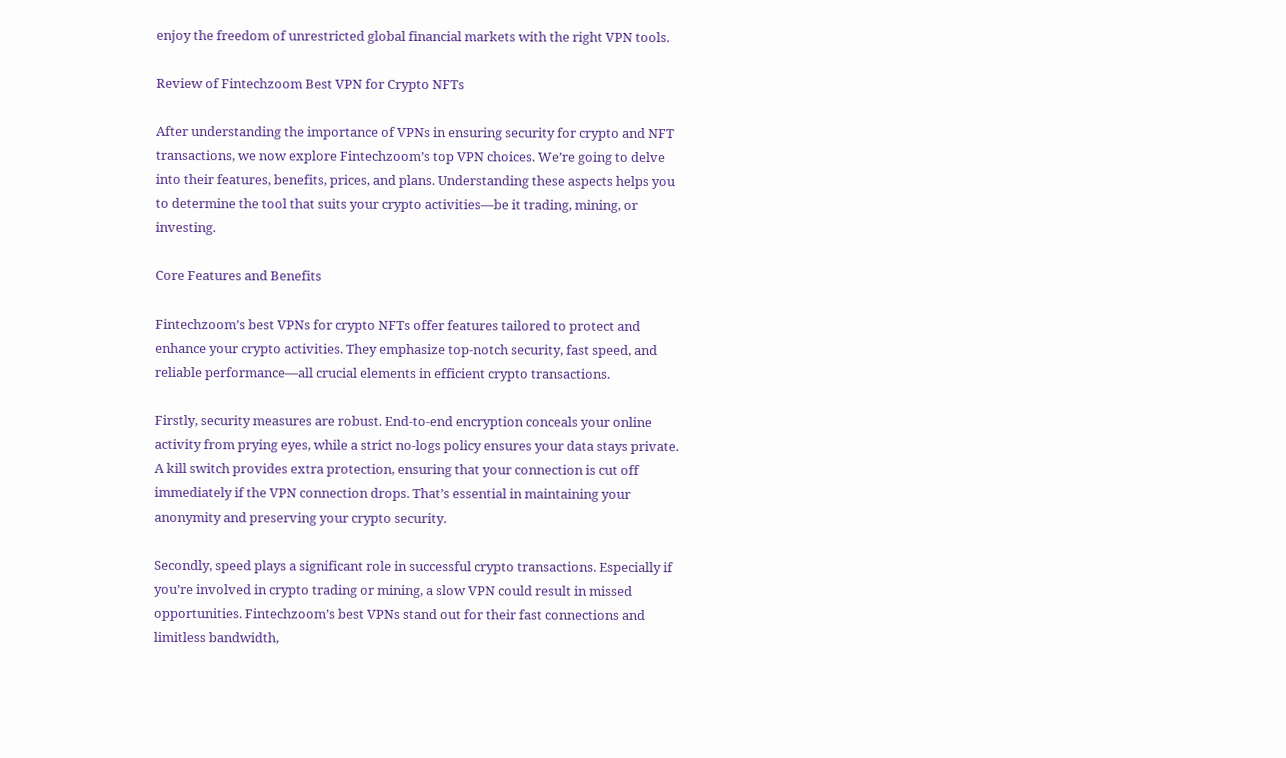enjoy the freedom of unrestricted global financial markets with the right VPN tools.

Review of Fintechzoom Best VPN for Crypto NFTs

After understanding the importance of VPNs in ensuring security for crypto and NFT transactions, we now explore Fintechzoom’s top VPN choices. We’re going to delve into their features, benefits, prices, and plans. Understanding these aspects helps you to determine the tool that suits your crypto activities—be it trading, mining, or investing.

Core Features and Benefits

Fintechzoom’s best VPNs for crypto NFTs offer features tailored to protect and enhance your crypto activities. They emphasize top-notch security, fast speed, and reliable performance—all crucial elements in efficient crypto transactions.

Firstly, security measures are robust. End-to-end encryption conceals your online activity from prying eyes, while a strict no-logs policy ensures your data stays private. A kill switch provides extra protection, ensuring that your connection is cut off immediately if the VPN connection drops. That’s essential in maintaining your anonymity and preserving your crypto security.

Secondly, speed plays a significant role in successful crypto transactions. Especially if you’re involved in crypto trading or mining, a slow VPN could result in missed opportunities. Fintechzoom’s best VPNs stand out for their fast connections and limitless bandwidth,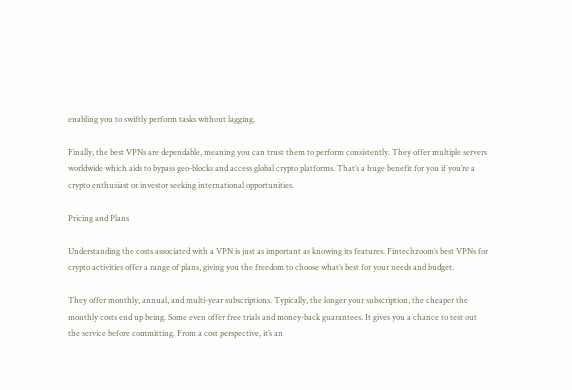enabling you to swiftly perform tasks without lagging.

Finally, the best VPNs are dependable, meaning you can trust them to perform consistently. They offer multiple servers worldwide which aids to bypass geo-blocks and access global crypto platforms. That’s a huge benefit for you if you’re a crypto enthusiast or investor seeking international opportunities.

Pricing and Plans

Understanding the costs associated with a VPN is just as important as knowing its features. Fintechzoom’s best VPNs for crypto activities offer a range of plans, giving you the freedom to choose what’s best for your needs and budget.

They offer monthly, annual, and multi-year subscriptions. Typically, the longer your subscription, the cheaper the monthly costs end up being. Some even offer free trials and money-back guarantees. It gives you a chance to test out the service before committing. From a cost perspective, it’s an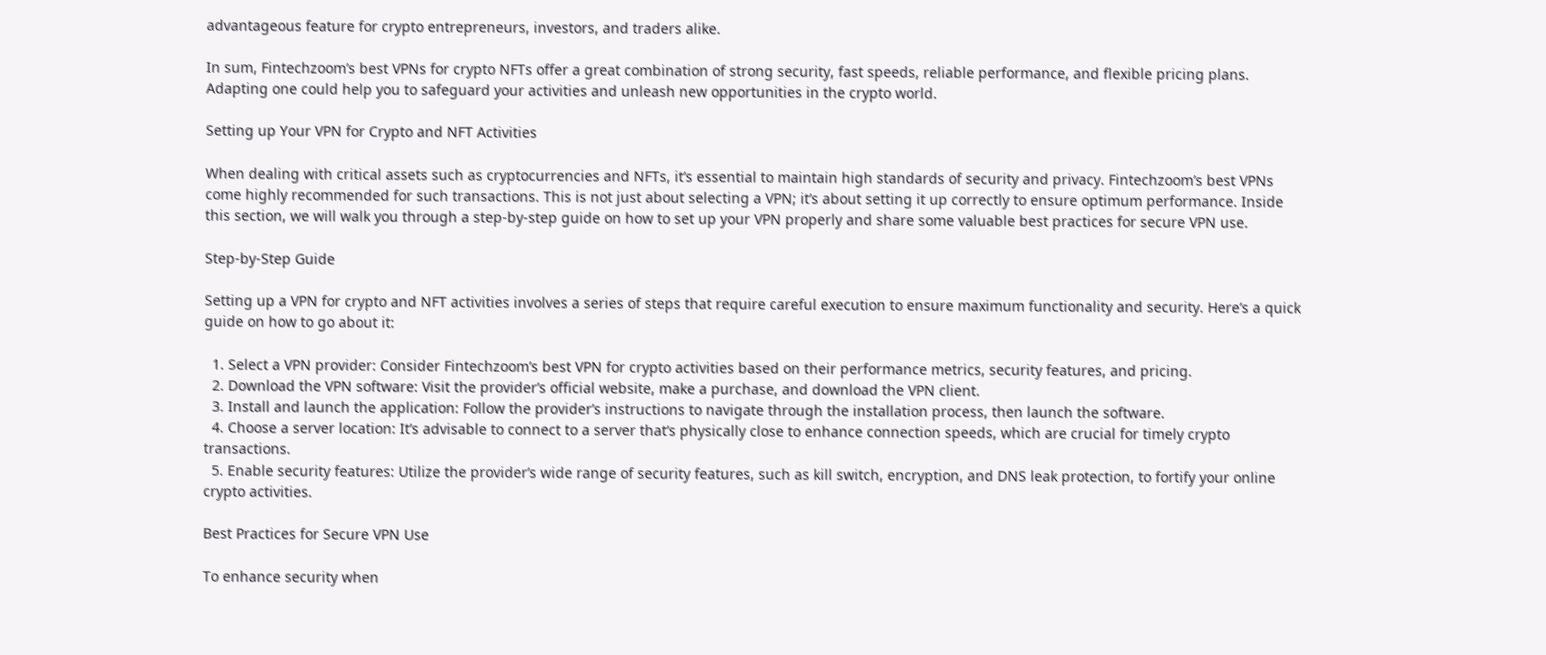advantageous feature for crypto entrepreneurs, investors, and traders alike.

In sum, Fintechzoom’s best VPNs for crypto NFTs offer a great combination of strong security, fast speeds, reliable performance, and flexible pricing plans. Adapting one could help you to safeguard your activities and unleash new opportunities in the crypto world.

Setting up Your VPN for Crypto and NFT Activities

When dealing with critical assets such as cryptocurrencies and NFTs, it’s essential to maintain high standards of security and privacy. Fintechzoom’s best VPNs come highly recommended for such transactions. This is not just about selecting a VPN; it’s about setting it up correctly to ensure optimum performance. Inside this section, we will walk you through a step-by-step guide on how to set up your VPN properly and share some valuable best practices for secure VPN use.

Step-by-Step Guide

Setting up a VPN for crypto and NFT activities involves a series of steps that require careful execution to ensure maximum functionality and security. Here’s a quick guide on how to go about it:

  1. Select a VPN provider: Consider Fintechzoom’s best VPN for crypto activities based on their performance metrics, security features, and pricing.
  2. Download the VPN software: Visit the provider’s official website, make a purchase, and download the VPN client.
  3. Install and launch the application: Follow the provider’s instructions to navigate through the installation process, then launch the software.
  4. Choose a server location: It’s advisable to connect to a server that’s physically close to enhance connection speeds, which are crucial for timely crypto transactions.
  5. Enable security features: Utilize the provider’s wide range of security features, such as kill switch, encryption, and DNS leak protection, to fortify your online crypto activities.

Best Practices for Secure VPN Use

To enhance security when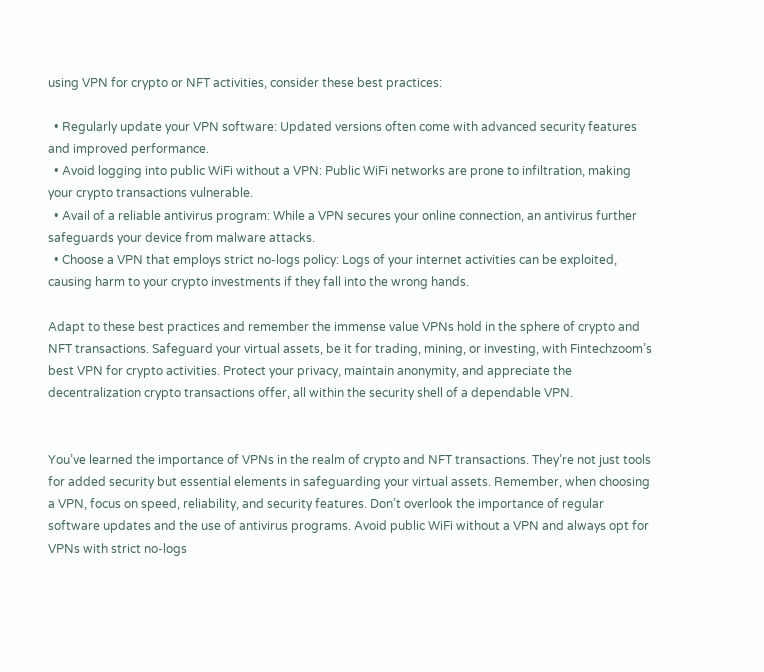using VPN for crypto or NFT activities, consider these best practices:

  • Regularly update your VPN software: Updated versions often come with advanced security features and improved performance.
  • Avoid logging into public WiFi without a VPN: Public WiFi networks are prone to infiltration, making your crypto transactions vulnerable.
  • Avail of a reliable antivirus program: While a VPN secures your online connection, an antivirus further safeguards your device from malware attacks.
  • Choose a VPN that employs strict no-logs policy: Logs of your internet activities can be exploited, causing harm to your crypto investments if they fall into the wrong hands.

Adapt to these best practices and remember the immense value VPNs hold in the sphere of crypto and NFT transactions. Safeguard your virtual assets, be it for trading, mining, or investing, with Fintechzoom’s best VPN for crypto activities. Protect your privacy, maintain anonymity, and appreciate the decentralization crypto transactions offer, all within the security shell of a dependable VPN.


You’ve learned the importance of VPNs in the realm of crypto and NFT transactions. They’re not just tools for added security but essential elements in safeguarding your virtual assets. Remember, when choosing a VPN, focus on speed, reliability, and security features. Don’t overlook the importance of regular software updates and the use of antivirus programs. Avoid public WiFi without a VPN and always opt for VPNs with strict no-logs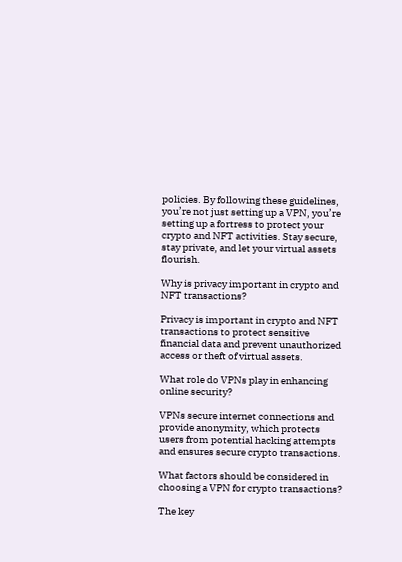policies. By following these guidelines, you’re not just setting up a VPN, you’re setting up a fortress to protect your crypto and NFT activities. Stay secure, stay private, and let your virtual assets flourish.

Why is privacy important in crypto and NFT transactions?

Privacy is important in crypto and NFT transactions to protect sensitive financial data and prevent unauthorized access or theft of virtual assets.

What role do VPNs play in enhancing online security?

VPNs secure internet connections and provide anonymity, which protects users from potential hacking attempts and ensures secure crypto transactions.

What factors should be considered in choosing a VPN for crypto transactions?

The key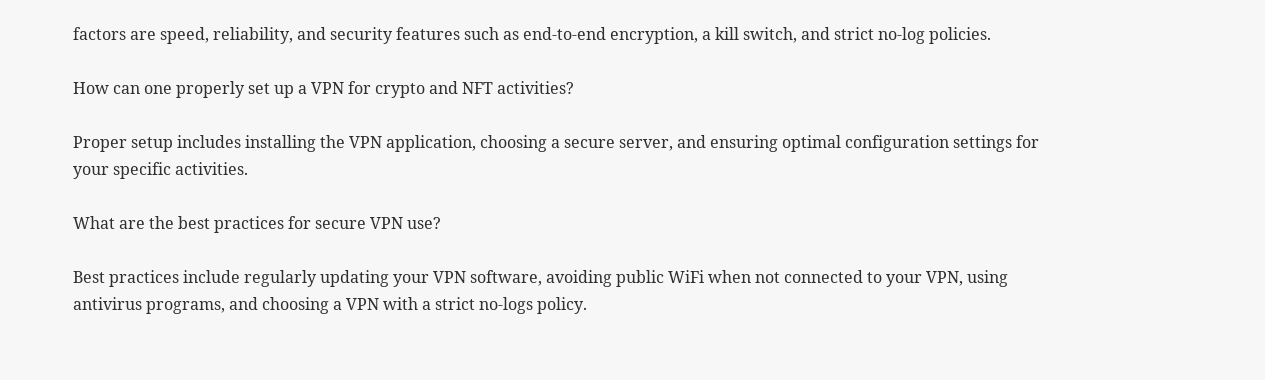factors are speed, reliability, and security features such as end-to-end encryption, a kill switch, and strict no-log policies.

How can one properly set up a VPN for crypto and NFT activities?

Proper setup includes installing the VPN application, choosing a secure server, and ensuring optimal configuration settings for your specific activities.

What are the best practices for secure VPN use?

Best practices include regularly updating your VPN software, avoiding public WiFi when not connected to your VPN, using antivirus programs, and choosing a VPN with a strict no-logs policy.